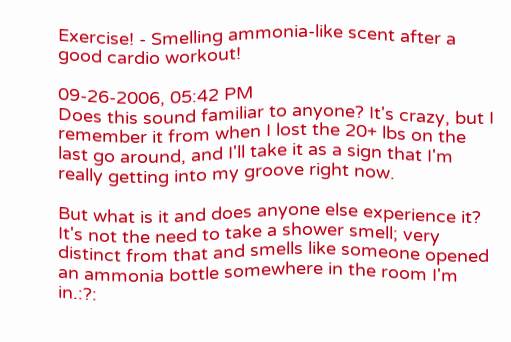Exercise! - Smelling ammonia-like scent after a good cardio workout!

09-26-2006, 05:42 PM
Does this sound familiar to anyone? It's crazy, but I remember it from when I lost the 20+ lbs on the last go around, and I'll take it as a sign that I'm really getting into my groove right now.

But what is it and does anyone else experience it? It's not the need to take a shower smell; very distinct from that and smells like someone opened an ammonia bottle somewhere in the room I'm in.:?: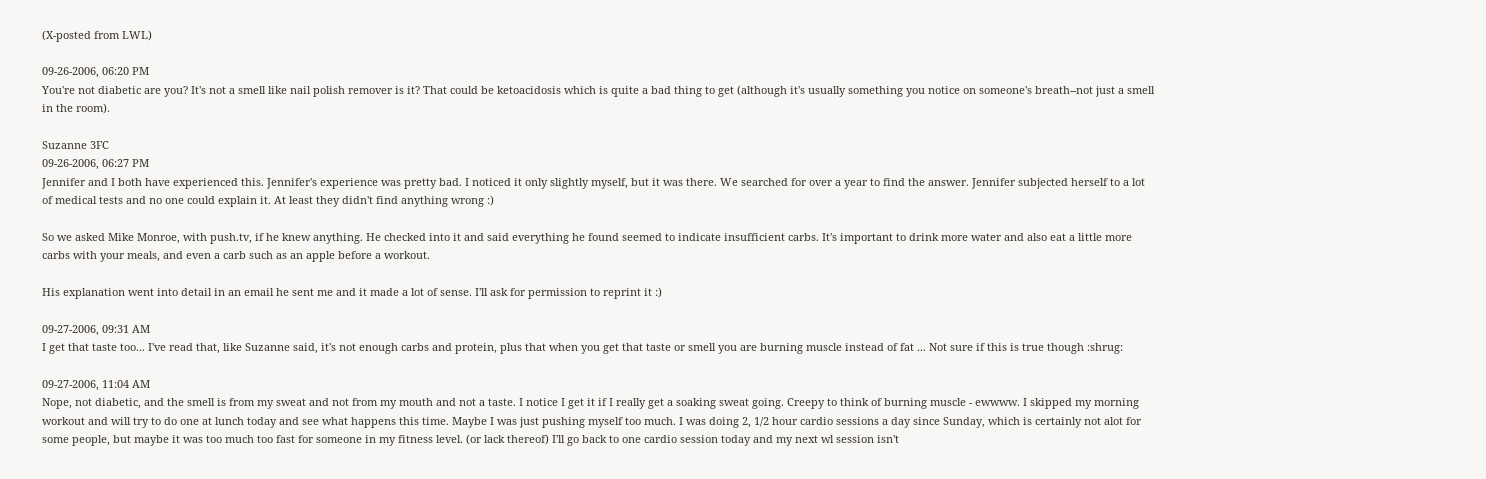(X-posted from LWL)

09-26-2006, 06:20 PM
You're not diabetic are you? It's not a smell like nail polish remover is it? That could be ketoacidosis which is quite a bad thing to get (although it's usually something you notice on someone's breath--not just a smell in the room).

Suzanne 3FC
09-26-2006, 06:27 PM
Jennifer and I both have experienced this. Jennifer's experience was pretty bad. I noticed it only slightly myself, but it was there. We searched for over a year to find the answer. Jennifer subjected herself to a lot of medical tests and no one could explain it. At least they didn't find anything wrong :)

So we asked Mike Monroe, with push.tv, if he knew anything. He checked into it and said everything he found seemed to indicate insufficient carbs. It's important to drink more water and also eat a little more carbs with your meals, and even a carb such as an apple before a workout.

His explanation went into detail in an email he sent me and it made a lot of sense. I'll ask for permission to reprint it :)

09-27-2006, 09:31 AM
I get that taste too... I've read that, like Suzanne said, it's not enough carbs and protein, plus that when you get that taste or smell you are burning muscle instead of fat ... Not sure if this is true though :shrug:

09-27-2006, 11:04 AM
Nope, not diabetic, and the smell is from my sweat and not from my mouth and not a taste. I notice I get it if I really get a soaking sweat going. Creepy to think of burning muscle - ewwww. I skipped my morning workout and will try to do one at lunch today and see what happens this time. Maybe I was just pushing myself too much. I was doing 2, 1/2 hour cardio sessions a day since Sunday, which is certainly not alot for some people, but maybe it was too much too fast for someone in my fitness level. (or lack thereof) I'll go back to one cardio session today and my next wl session isn't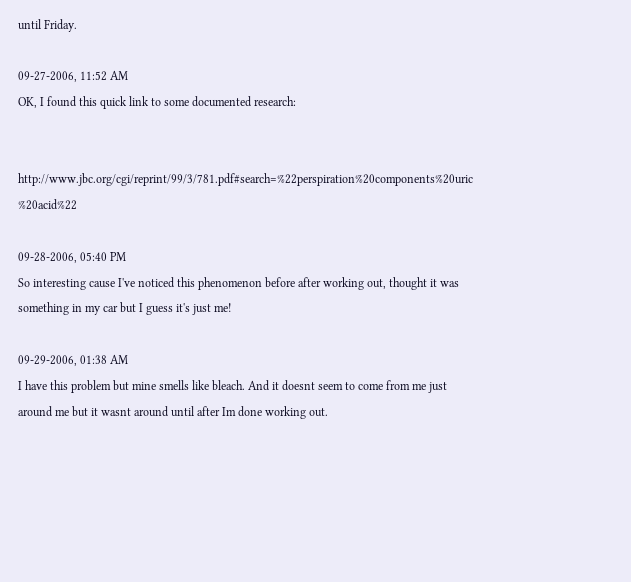until Friday.

09-27-2006, 11:52 AM
OK, I found this quick link to some documented research:


http://www.jbc.org/cgi/reprint/99/3/781.pdf#search=%22perspiration%20components%20uric %20acid%22

09-28-2006, 05:40 PM
So interesting cause I've noticed this phenomenon before after working out, thought it was something in my car but I guess it's just me!

09-29-2006, 01:38 AM
I have this problem but mine smells like bleach. And it doesnt seem to come from me just around me but it wasnt around until after Im done working out.